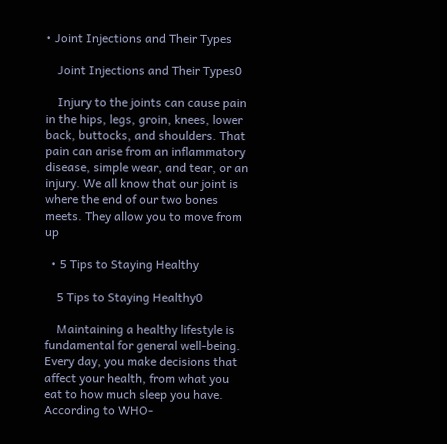• Joint Injections and Their Types

    Joint Injections and Their Types0

    Injury to the joints can cause pain in the hips, legs, groin, knees, lower back, buttocks, and shoulders. That pain can arise from an inflammatory disease, simple wear, and tear, or an injury. We all know that our joint is where the end of our two bones meets. They allow you to move from up

  • 5 Tips to Staying Healthy

    5 Tips to Staying Healthy0

    Maintaining a healthy lifestyle is fundamental for general well-being. Every day, you make decisions that affect your health, from what you eat to how much sleep you have. According to WHO-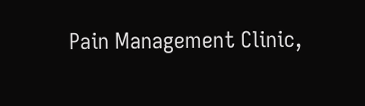Pain Management Clinic,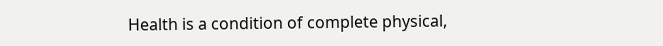Health is a condition of complete physical,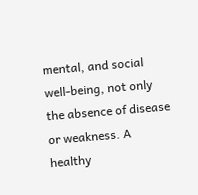mental, and social well-being, not only the absence of disease or weakness. A healthy